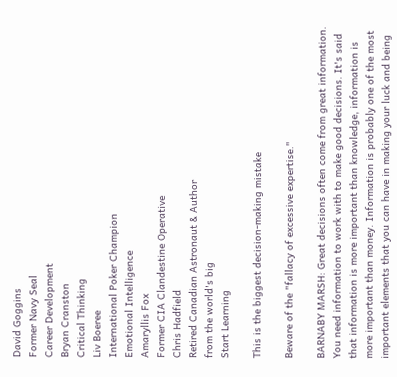David Goggins
Former Navy Seal
Career Development
Bryan Cranston
Critical Thinking
Liv Boeree
International Poker Champion
Emotional Intelligence
Amaryllis Fox
Former CIA Clandestine Operative
Chris Hadfield
Retired Canadian Astronaut & Author
from the world's big
Start Learning

This is the biggest decision-making mistake

Beware of the "fallacy of excessive expertise."

BARNABY MARSH: Great decisions often come from great information. You need information to work with to make good decisions. It's said that information is more important than knowledge, information is more important than money. Information is probably one of the most important elements that you can have in making your luck and being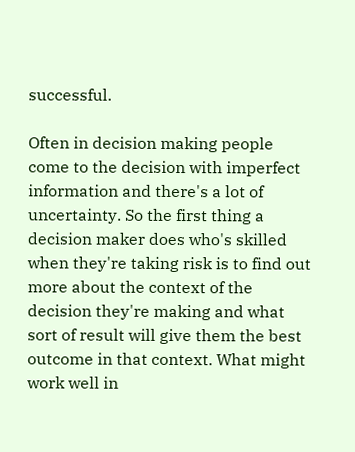successful.

Often in decision making people come to the decision with imperfect information and there's a lot of uncertainty. So the first thing a decision maker does who's skilled when they're taking risk is to find out more about the context of the decision they're making and what sort of result will give them the best outcome in that context. What might work well in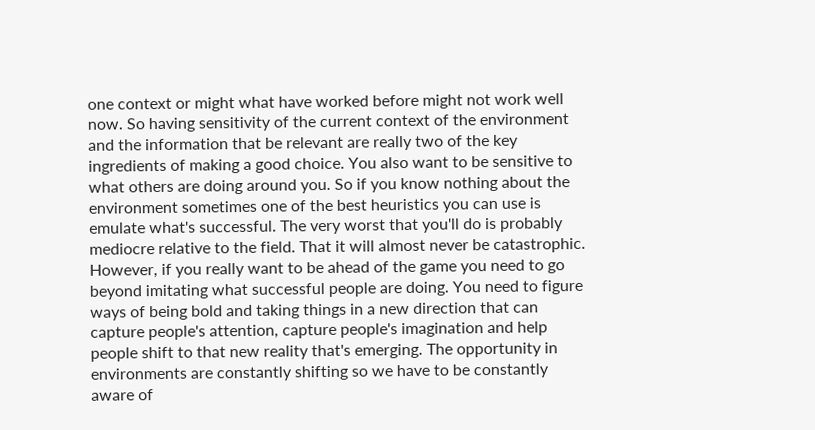one context or might what have worked before might not work well now. So having sensitivity of the current context of the environment and the information that be relevant are really two of the key ingredients of making a good choice. You also want to be sensitive to what others are doing around you. So if you know nothing about the environment sometimes one of the best heuristics you can use is emulate what's successful. The very worst that you'll do is probably mediocre relative to the field. That it will almost never be catastrophic. However, if you really want to be ahead of the game you need to go beyond imitating what successful people are doing. You need to figure ways of being bold and taking things in a new direction that can capture people's attention, capture people's imagination and help people shift to that new reality that's emerging. The opportunity in environments are constantly shifting so we have to be constantly aware of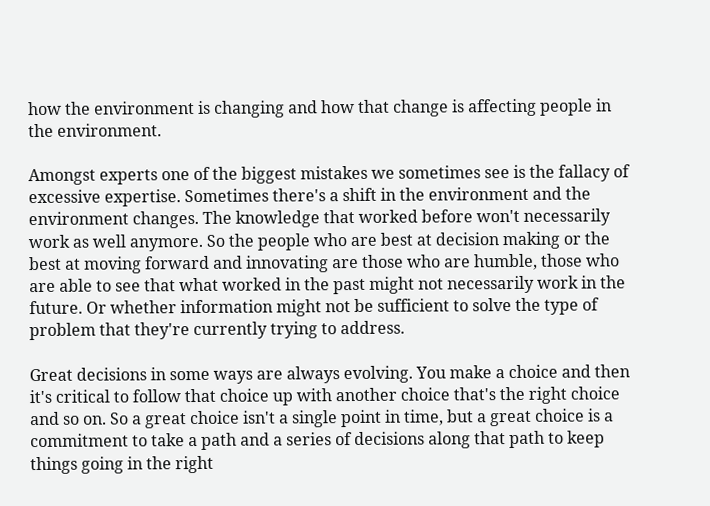how the environment is changing and how that change is affecting people in the environment.

Amongst experts one of the biggest mistakes we sometimes see is the fallacy of excessive expertise. Sometimes there's a shift in the environment and the environment changes. The knowledge that worked before won't necessarily work as well anymore. So the people who are best at decision making or the best at moving forward and innovating are those who are humble, those who are able to see that what worked in the past might not necessarily work in the future. Or whether information might not be sufficient to solve the type of problem that they're currently trying to address.

Great decisions in some ways are always evolving. You make a choice and then it's critical to follow that choice up with another choice that's the right choice and so on. So a great choice isn't a single point in time, but a great choice is a commitment to take a path and a series of decisions along that path to keep things going in the right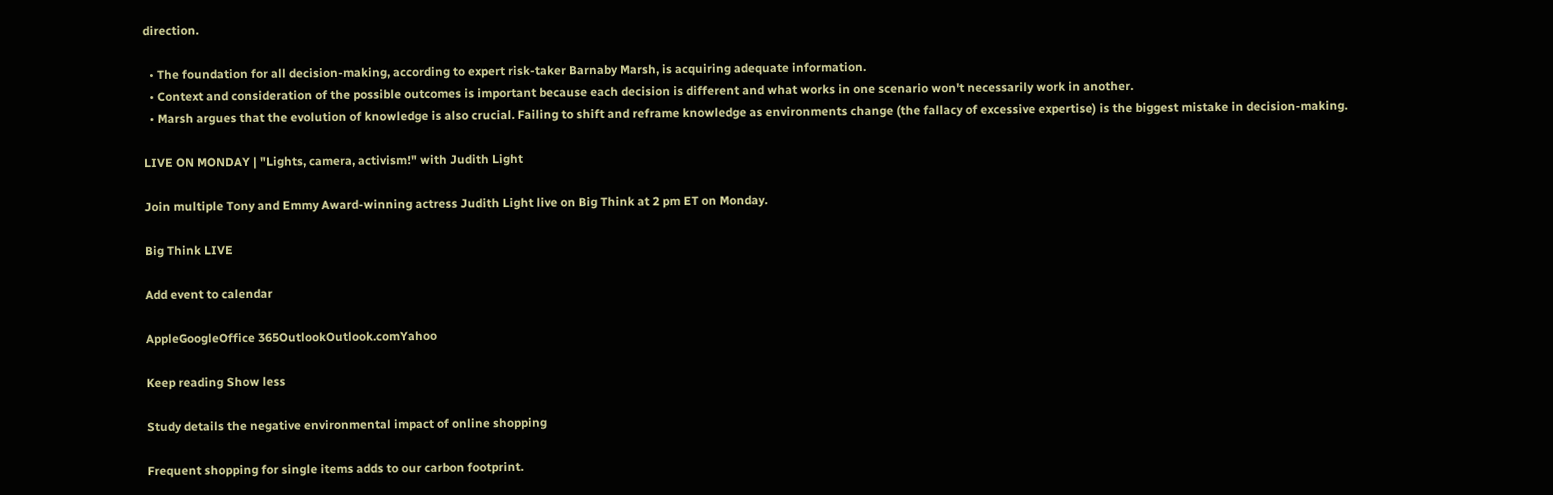direction.

  • The foundation for all decision-making, according to expert risk-taker Barnaby Marsh, is acquiring adequate information.
  • Context and consideration of the possible outcomes is important because each decision is different and what works in one scenario won't necessarily work in another.
  • Marsh argues that the evolution of knowledge is also crucial. Failing to shift and reframe knowledge as environments change (the fallacy of excessive expertise) is the biggest mistake in decision-making.

LIVE ON MONDAY | "Lights, camera, activism!" with Judith Light

Join multiple Tony and Emmy Award-winning actress Judith Light live on Big Think at 2 pm ET on Monday.

Big Think LIVE

Add event to calendar

AppleGoogleOffice 365OutlookOutlook.comYahoo

Keep reading Show less

Study details the negative environmental impact of online shopping

Frequent shopping for single items adds to our carbon footprint.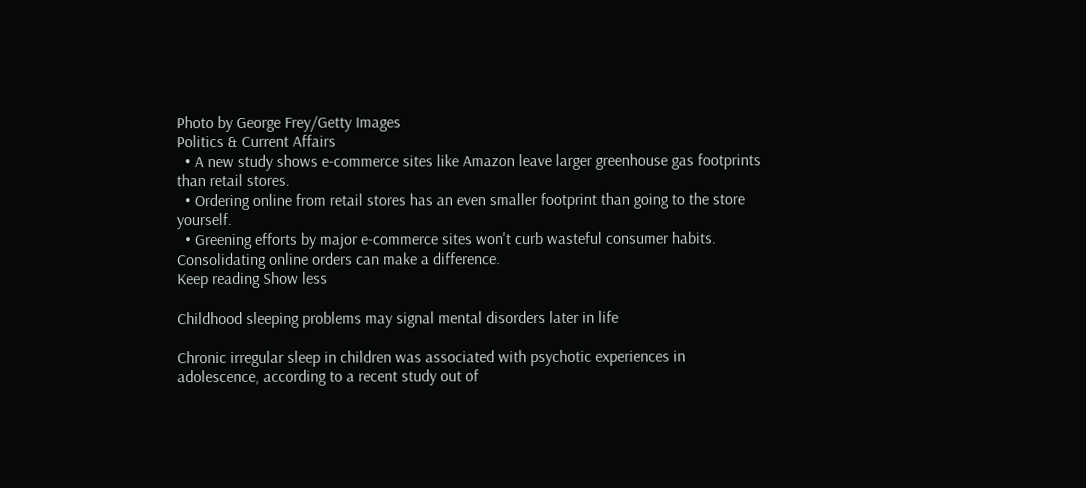Photo by George Frey/Getty Images
Politics & Current Affairs
  • A new study shows e-commerce sites like Amazon leave larger greenhouse gas footprints than retail stores.
  • Ordering online from retail stores has an even smaller footprint than going to the store yourself.
  • Greening efforts by major e-commerce sites won't curb wasteful consumer habits. Consolidating online orders can make a difference.
Keep reading Show less

Childhood sleeping problems may signal mental disorders later in life

Chronic irregular sleep in children was associated with psychotic experiences in adolescence, according to a recent study out of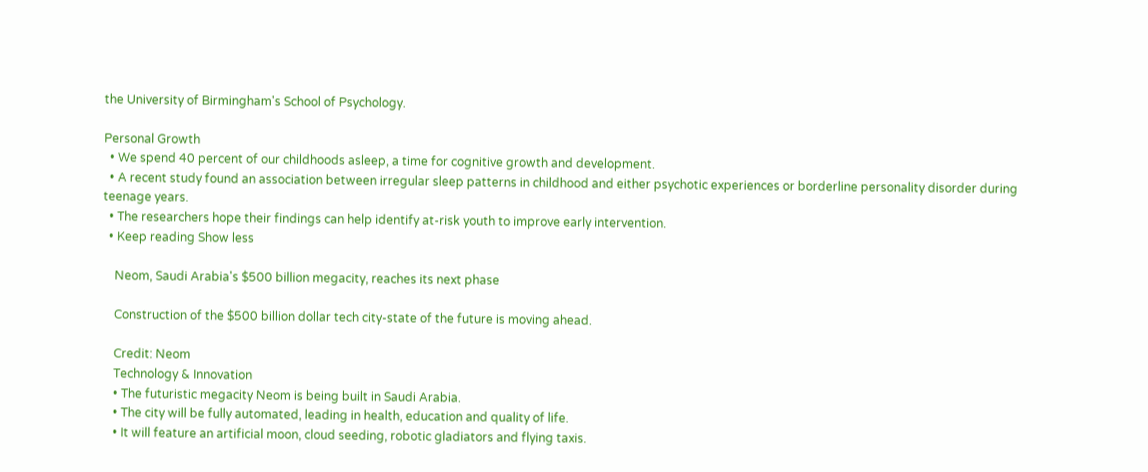the University of Birmingham's School of Psychology.

Personal Growth
  • We spend 40 percent of our childhoods asleep, a time for cognitive growth and development.
  • A recent study found an association between irregular sleep patterns in childhood and either psychotic experiences or borderline personality disorder during teenage years.
  • The researchers hope their findings can help identify at-risk youth to improve early intervention.
  • Keep reading Show less

    Neom, Saudi Arabia's $500 billion megacity, reaches its next phase

    Construction of the $500 billion dollar tech city-state of the future is moving ahead.

    Credit: Neom
    Technology & Innovation
    • The futuristic megacity Neom is being built in Saudi Arabia.
    • The city will be fully automated, leading in health, education and quality of life.
    • It will feature an artificial moon, cloud seeding, robotic gladiators and flying taxis.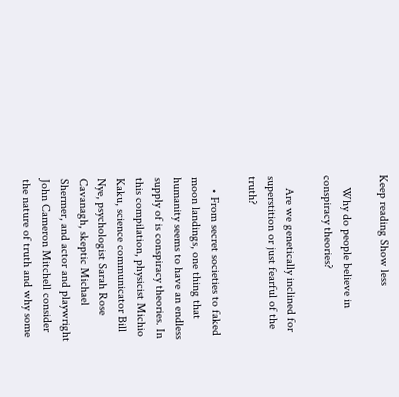Keep reading Show less

    Why do people believe in conspiracy theories?

    Are we genetically inclined for superstition or just fearful of the truth?

    • From secret societies to faked moon landings, one thing that humanity seems to have an endless supply of is conspiracy theories. In this compilation, physicist Michio Kaku, science communicator Bill Nye, psychologist Sarah Rose Cavanagh, skeptic Michael Shermer, and actor and playwright John Cameron Mitchell consider the nature of truth and why some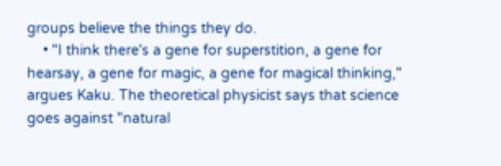groups believe the things they do.
    • "I think there's a gene for superstition, a gene for hearsay, a gene for magic, a gene for magical thinking," argues Kaku. The theoretical physicist says that science goes against "natural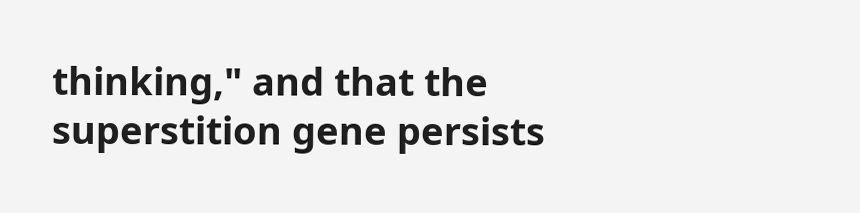thinking," and that the superstition gene persists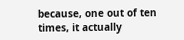because, one out of ten times, it actually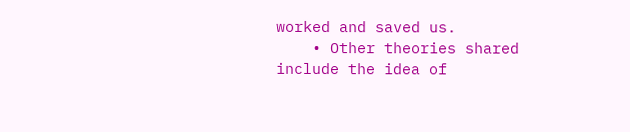worked and saved us.
    • Other theories shared include the idea of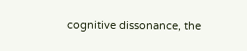cognitive dissonance, the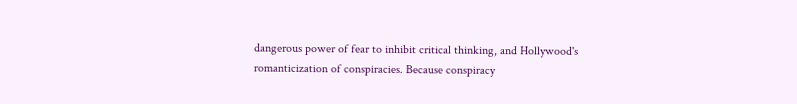dangerous power of fear to inhibit critical thinking, and Hollywood's romanticization of conspiracies. Because conspiracy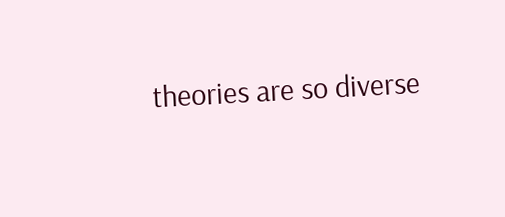theories are so diverse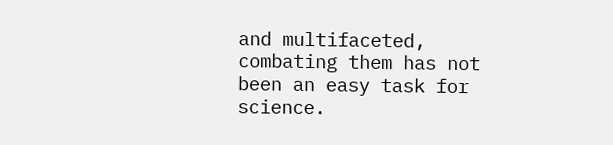and multifaceted, combating them has not been an easy task for science.